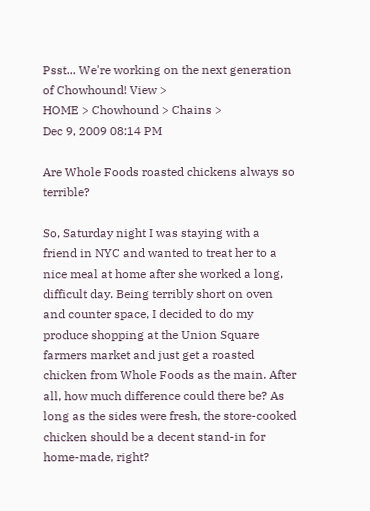Psst... We're working on the next generation of Chowhound! View >
HOME > Chowhound > Chains >
Dec 9, 2009 08:14 PM

Are Whole Foods roasted chickens always so terrible?

So, Saturday night I was staying with a friend in NYC and wanted to treat her to a nice meal at home after she worked a long, difficult day. Being terribly short on oven and counter space, I decided to do my produce shopping at the Union Square farmers market and just get a roasted chicken from Whole Foods as the main. After all, how much difference could there be? As long as the sides were fresh, the store-cooked chicken should be a decent stand-in for home-made, right?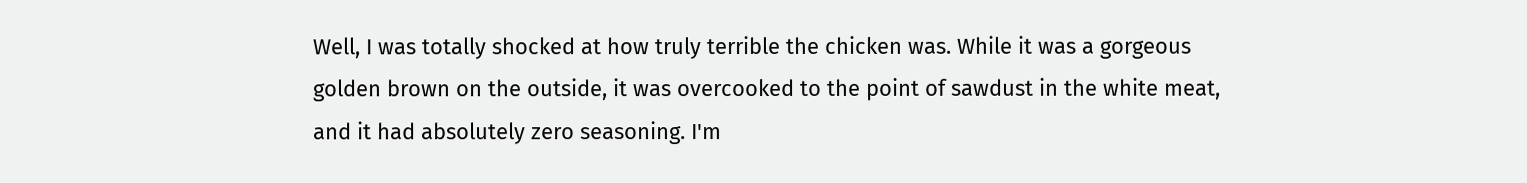Well, I was totally shocked at how truly terrible the chicken was. While it was a gorgeous golden brown on the outside, it was overcooked to the point of sawdust in the white meat, and it had absolutely zero seasoning. I'm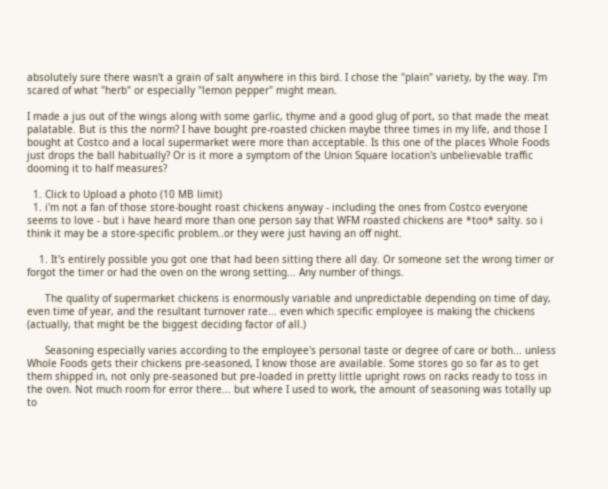absolutely sure there wasn't a grain of salt anywhere in this bird. I chose the "plain" variety, by the way. I'm scared of what "herb" or especially "lemon pepper" might mean.

I made a jus out of the wings along with some garlic, thyme and a good glug of port, so that made the meat palatable. But is this the norm? I have bought pre-roasted chicken maybe three times in my life, and those I bought at Costco and a local supermarket were more than acceptable. Is this one of the places Whole Foods just drops the ball habitually? Or is it more a symptom of the Union Square location's unbelievable traffic dooming it to half measures?

  1. Click to Upload a photo (10 MB limit)
  1. i'm not a fan of those store-bought roast chickens anyway - including the ones from Costco everyone seems to love - but i have heard more than one person say that WFM roasted chickens are *too* salty. so i think it may be a store-specific problem..or they were just having an off night.

    1. It's entirely possible you got one that had been sitting there all day. Or someone set the wrong timer or forgot the timer or had the oven on the wrong setting... Any number of things.

      The quality of supermarket chickens is enormously variable and unpredictable depending on time of day, even time of year, and the resultant turnover rate... even which specific employee is making the chickens (actually, that might be the biggest deciding factor of all.)

      Seasoning especially varies according to the employee's personal taste or degree of care or both... unless Whole Foods gets their chickens pre-seasoned, I know those are available. Some stores go so far as to get them shipped in, not only pre-seasoned but pre-loaded in pretty little upright rows on racks ready to toss in the oven. Not much room for error there... but where I used to work, the amount of seasoning was totally up to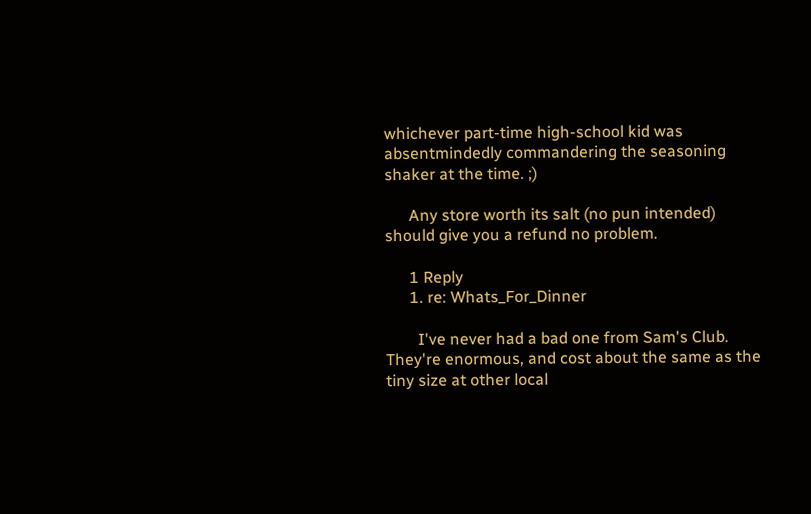whichever part-time high-school kid was absentmindedly commandering the seasoning shaker at the time. ;)

      Any store worth its salt (no pun intended) should give you a refund no problem.

      1 Reply
      1. re: Whats_For_Dinner

        I've never had a bad one from Sam's Club. They're enormous, and cost about the same as the tiny size at other local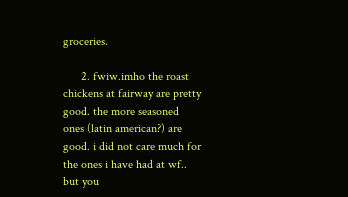groceries.

      2. fwiw.imho the roast chickens at fairway are pretty good. the more seasoned ones (latin american?) are good. i did not care much for the ones i have had at wf.. but you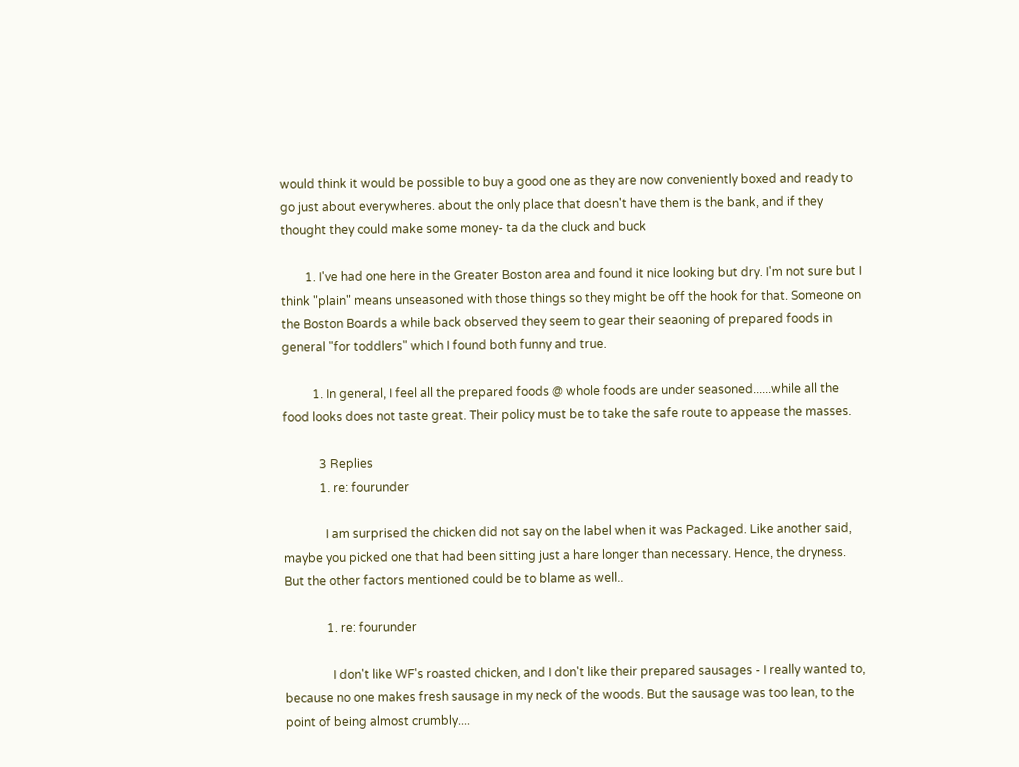would think it would be possible to buy a good one as they are now conveniently boxed and ready to go just about everywheres. about the only place that doesn't have them is the bank, and if they thought they could make some money- ta da the cluck and buck

        1. I've had one here in the Greater Boston area and found it nice looking but dry. I'm not sure but I think "plain" means unseasoned with those things so they might be off the hook for that. Someone on the Boston Boards a while back observed they seem to gear their seaoning of prepared foods in general "for toddlers" which I found both funny and true.

          1. In general, I feel all the prepared foods @ whole foods are under seasoned......while all the food looks does not taste great. Their policy must be to take the safe route to appease the masses.

            3 Replies
            1. re: fourunder

              I am surprised the chicken did not say on the label when it was Packaged. Like another said, maybe you picked one that had been sitting just a hare longer than necessary. Hence, the dryness. But the other factors mentioned could be to blame as well..

              1. re: fourunder

                I don't like WF's roasted chicken, and I don't like their prepared sausages - I really wanted to, because no one makes fresh sausage in my neck of the woods. But the sausage was too lean, to the point of being almost crumbly....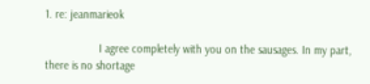1. re: jeanmarieok

                  I agree completely with you on the sausages. In my part, there is no shortage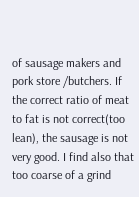of sausage makers and pork store /butchers. If the correct ratio of meat to fat is not correct(too lean), the sausage is not very good. I find also that too coarse of a grind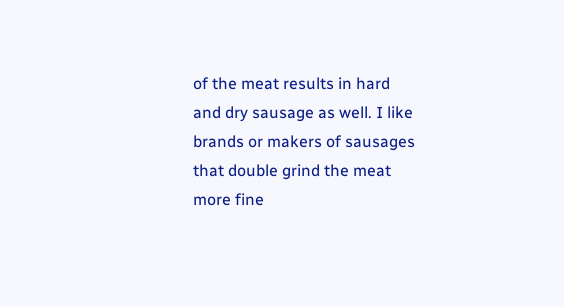of the meat results in hard and dry sausage as well. I like brands or makers of sausages that double grind the meat more fine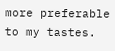more preferable to my tastes.